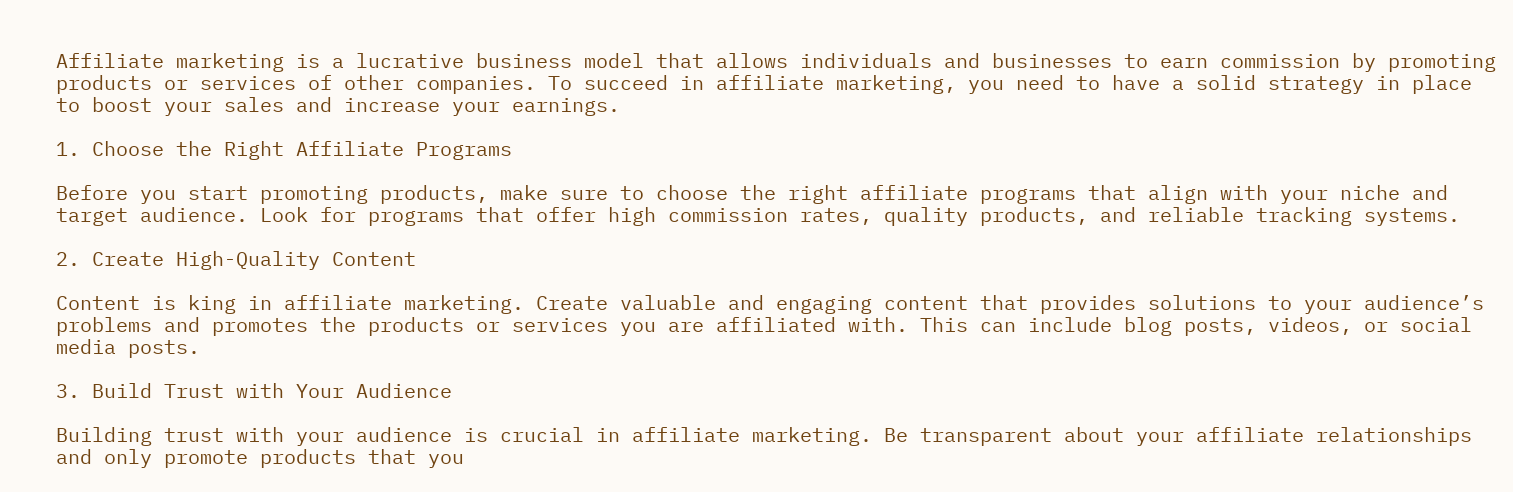Affiliate marketing is a lucrative business model that allows individuals and businesses to earn commission by promoting products or services of other companies. To succeed in affiliate marketing, you need to have a solid strategy in place to boost your sales and increase your earnings.

1. Choose the Right Affiliate Programs

Before you start promoting products, make sure to choose the right affiliate programs that align with your niche and target audience. Look for programs that offer high commission rates, quality products, and reliable tracking systems.

2. Create High-Quality Content

Content is king in affiliate marketing. Create valuable and engaging content that provides solutions to your audience’s problems and promotes the products or services you are affiliated with. This can include blog posts, videos, or social media posts.

3. Build Trust with Your Audience

Building trust with your audience is crucial in affiliate marketing. Be transparent about your affiliate relationships and only promote products that you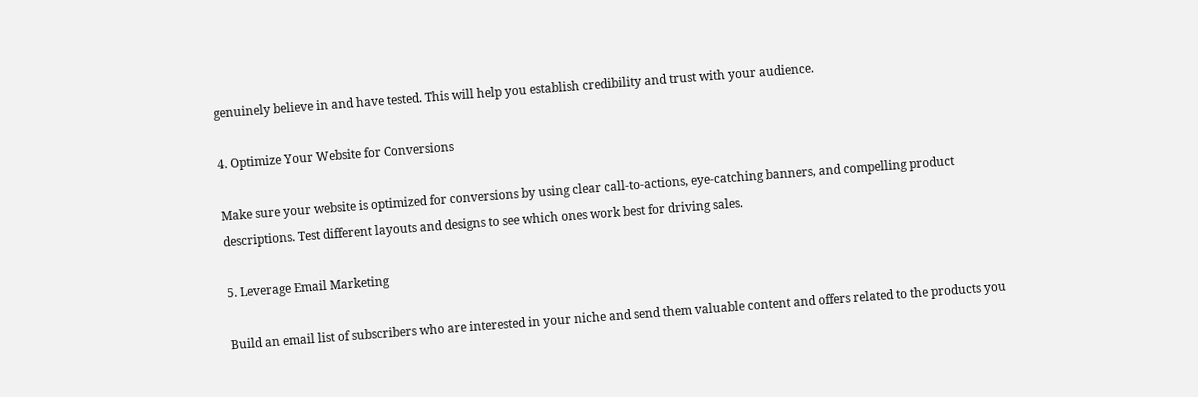genuinely believe in and have tested. This will help you establish credibility and trust with your audience.

4. Optimize Your Website for Conversions

Make sure your website is optimized for conversions by using clear call-to-actions, eye-catching banners, and compelling product descriptions. Test different layouts and designs to see which ones work best for driving sales.

5. Leverage Email Marketing

Build an email list of subscribers who are interested in your niche and send them valuable content and offers related to the products you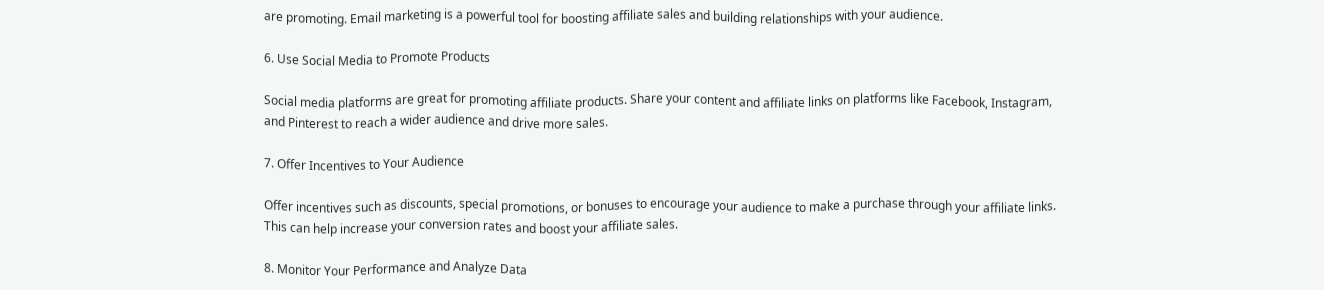are promoting. Email marketing is a powerful tool for boosting affiliate sales and building relationships with your audience.

6. Use Social Media to Promote Products

Social media platforms are great for promoting affiliate products. Share your content and affiliate links on platforms like Facebook, Instagram, and Pinterest to reach a wider audience and drive more sales.

7. Offer Incentives to Your Audience

Offer incentives such as discounts, special promotions, or bonuses to encourage your audience to make a purchase through your affiliate links. This can help increase your conversion rates and boost your affiliate sales.

8. Monitor Your Performance and Analyze Data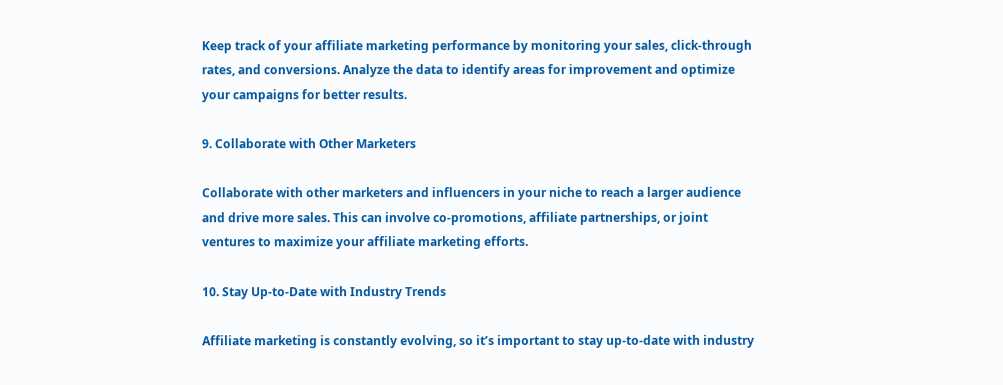Keep track of your affiliate marketing performance by monitoring your sales, click-through rates, and conversions. Analyze the data to identify areas for improvement and optimize your campaigns for better results.

9. Collaborate with Other Marketers

Collaborate with other marketers and influencers in your niche to reach a larger audience and drive more sales. This can involve co-promotions, affiliate partnerships, or joint ventures to maximize your affiliate marketing efforts.

10. Stay Up-to-Date with Industry Trends

Affiliate marketing is constantly evolving, so it’s important to stay up-to-date with industry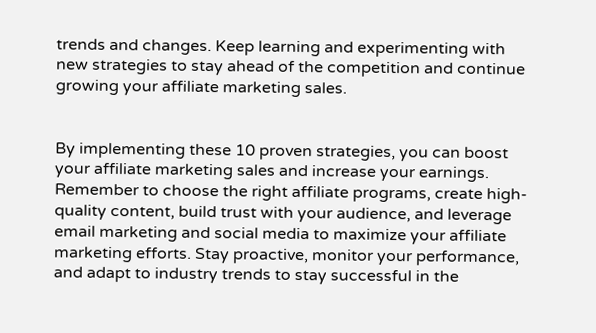trends and changes. Keep learning and experimenting with new strategies to stay ahead of the competition and continue growing your affiliate marketing sales.


By implementing these 10 proven strategies, you can boost your affiliate marketing sales and increase your earnings. Remember to choose the right affiliate programs, create high-quality content, build trust with your audience, and leverage email marketing and social media to maximize your affiliate marketing efforts. Stay proactive, monitor your performance, and adapt to industry trends to stay successful in the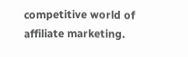competitive world of affiliate marketing.